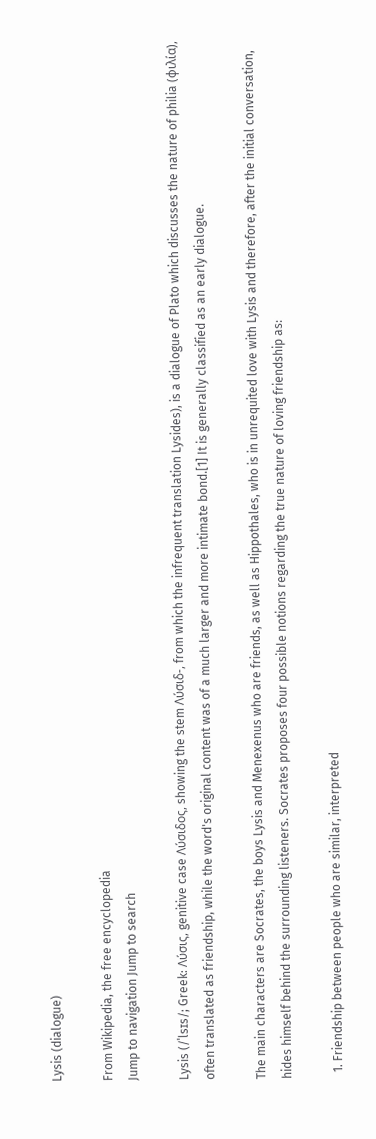Lysis (dialogue)

From Wikipedia, the free encyclopedia
Jump to navigation Jump to search

Lysis (/ˈlsɪs/; Greek: Λύσις, genitive case Λύσιδος, showing the stem Λύσιδ-, from which the infrequent translation Lysides), is a dialogue of Plato which discusses the nature of philia (φιλία), often translated as friendship, while the word's original content was of a much larger and more intimate bond.[1] It is generally classified as an early dialogue.

The main characters are Socrates, the boys Lysis and Menexenus who are friends, as well as Hippothales, who is in unrequited love with Lysis and therefore, after the initial conversation, hides himself behind the surrounding listeners. Socrates proposes four possible notions regarding the true nature of loving friendship as:

  1. Friendship between people who are similar, interpreted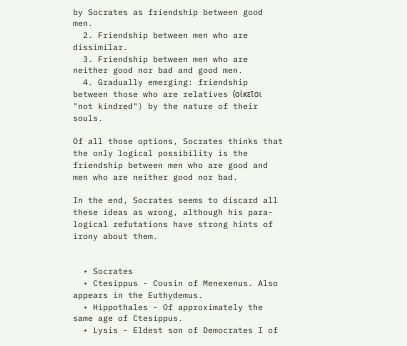by Socrates as friendship between good men.
  2. Friendship between men who are dissimilar.
  3. Friendship between men who are neither good nor bad and good men.
  4. Gradually emerging: friendship between those who are relatives (οἰκεῖοι "not kindred") by the nature of their souls.

Of all those options, Socrates thinks that the only logical possibility is the friendship between men who are good and men who are neither good nor bad.

In the end, Socrates seems to discard all these ideas as wrong, although his para-logical refutations have strong hints of irony about them.


  • Socrates
  • Ctesippus - Cousin of Menexenus. Also appears in the Euthydemus.
  • Hippothales - Of approximately the same age of Ctesippus.
  • Lysis - Eldest son of Democrates I of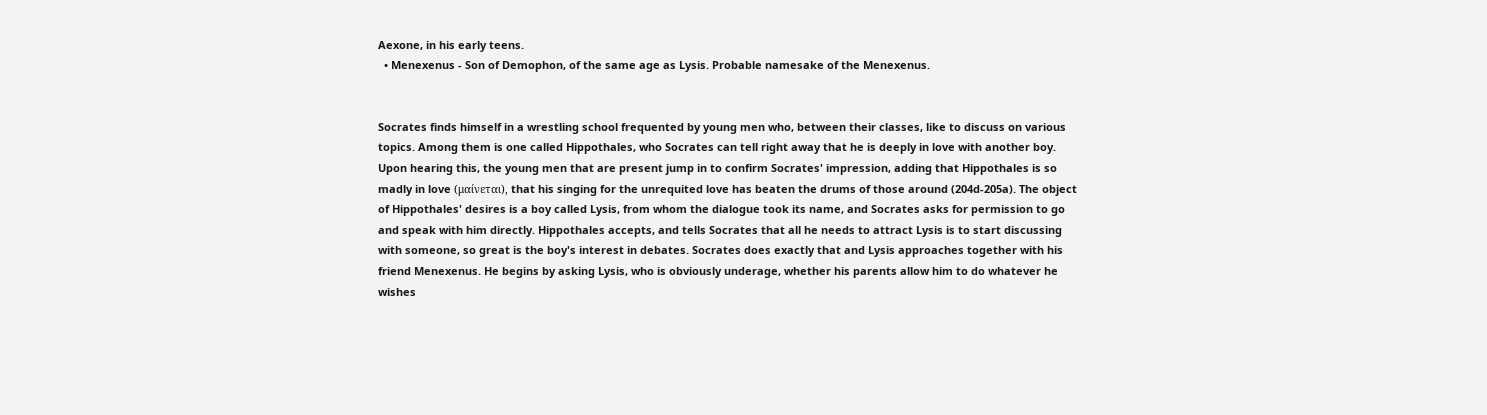Aexone, in his early teens.
  • Menexenus - Son of Demophon, of the same age as Lysis. Probable namesake of the Menexenus.


Socrates finds himself in a wrestling school frequented by young men who, between their classes, like to discuss on various topics. Among them is one called Hippothales, who Socrates can tell right away that he is deeply in love with another boy. Upon hearing this, the young men that are present jump in to confirm Socrates' impression, adding that Hippothales is so madly in love (μαίνεται), that his singing for the unrequited love has beaten the drums of those around (204d-205a). The object of Hippothales' desires is a boy called Lysis, from whom the dialogue took its name, and Socrates asks for permission to go and speak with him directly. Hippothales accepts, and tells Socrates that all he needs to attract Lysis is to start discussing with someone, so great is the boy's interest in debates. Socrates does exactly that and Lysis approaches together with his friend Menexenus. He begins by asking Lysis, who is obviously underage, whether his parents allow him to do whatever he wishes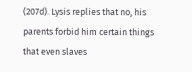(207d). Lysis replies that no, his parents forbid him certain things that even slaves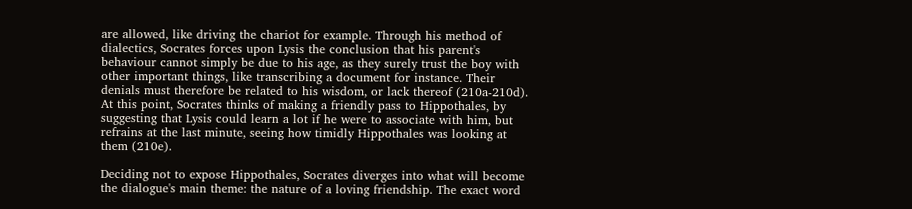are allowed, like driving the chariot for example. Through his method of dialectics, Socrates forces upon Lysis the conclusion that his parent's behaviour cannot simply be due to his age, as they surely trust the boy with other important things, like transcribing a document for instance. Their denials must therefore be related to his wisdom, or lack thereof (210a-210d). At this point, Socrates thinks of making a friendly pass to Hippothales, by suggesting that Lysis could learn a lot if he were to associate with him, but refrains at the last minute, seeing how timidly Hippothales was looking at them (210e).

Deciding not to expose Hippothales, Socrates diverges into what will become the dialogue's main theme: the nature of a loving friendship. The exact word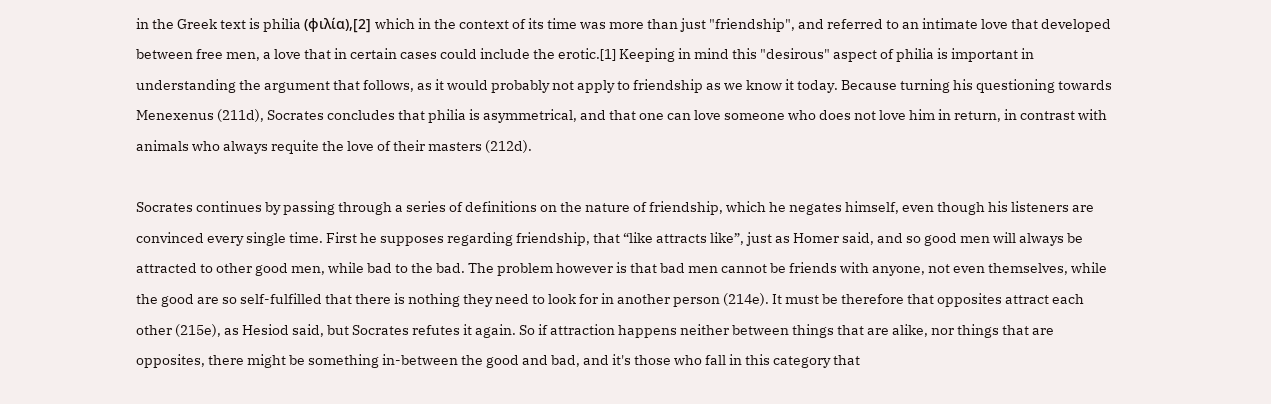in the Greek text is philia (φιλία),[2] which in the context of its time was more than just "friendship", and referred to an intimate love that developed between free men, a love that in certain cases could include the erotic.[1] Keeping in mind this "desirous" aspect of philia is important in understanding the argument that follows, as it would probably not apply to friendship as we know it today. Because turning his questioning towards Menexenus (211d), Socrates concludes that philia is asymmetrical, and that one can love someone who does not love him in return, in contrast with animals who always requite the love of their masters (212d).

Socrates continues by passing through a series of definitions on the nature of friendship, which he negates himself, even though his listeners are convinced every single time. First he supposes regarding friendship, that “like attracts like”, just as Homer said, and so good men will always be attracted to other good men, while bad to the bad. The problem however is that bad men cannot be friends with anyone, not even themselves, while the good are so self-fulfilled that there is nothing they need to look for in another person (214e). It must be therefore that opposites attract each other (215e), as Hesiod said, but Socrates refutes it again. So if attraction happens neither between things that are alike, nor things that are opposites, there might be something in-between the good and bad, and it's those who fall in this category that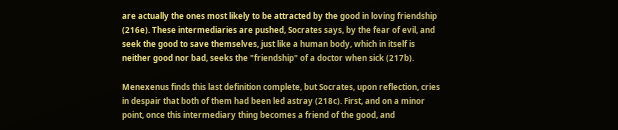are actually the ones most likely to be attracted by the good in loving friendship (216e). These intermediaries are pushed, Socrates says, by the fear of evil, and seek the good to save themselves, just like a human body, which in itself is neither good nor bad, seeks the "friendship" of a doctor when sick (217b).

Menexenus finds this last definition complete, but Socrates, upon reflection, cries in despair that both of them had been led astray (218c). First, and on a minor point, once this intermediary thing becomes a friend of the good, and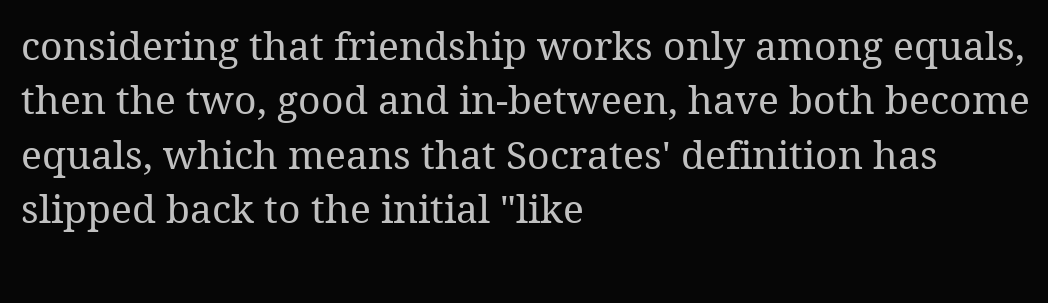considering that friendship works only among equals, then the two, good and in-between, have both become equals, which means that Socrates' definition has slipped back to the initial "like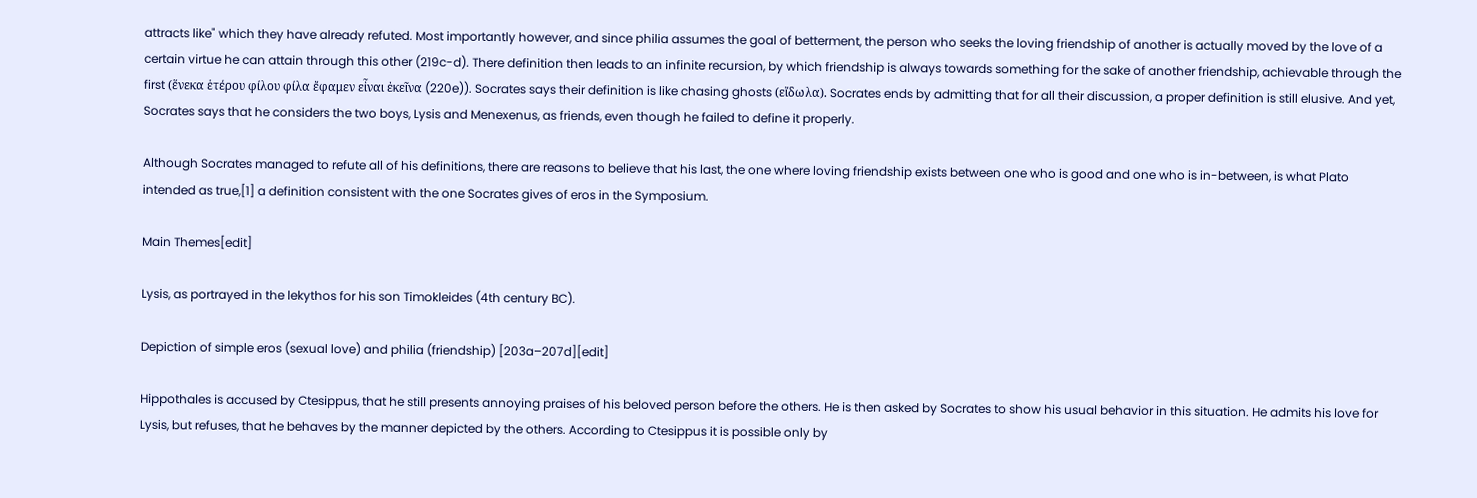attracts like" which they have already refuted. Most importantly however, and since philia assumes the goal of betterment, the person who seeks the loving friendship of another is actually moved by the love of a certain virtue he can attain through this other (219c-d). There definition then leads to an infinite recursion, by which friendship is always towards something for the sake of another friendship, achievable through the first (ἕνεκα ἑτέρου φίλου φίλα ἔφαμεν εἶναι ἐκεῖνα (220e)). Socrates says their definition is like chasing ghosts (εἴδωλα). Socrates ends by admitting that for all their discussion, a proper definition is still elusive. And yet, Socrates says that he considers the two boys, Lysis and Menexenus, as friends, even though he failed to define it properly.

Although Socrates managed to refute all of his definitions, there are reasons to believe that his last, the one where loving friendship exists between one who is good and one who is in-between, is what Plato intended as true,[1] a definition consistent with the one Socrates gives of eros in the Symposium.

Main Themes[edit]

Lysis, as portrayed in the lekythos for his son Timokleides (4th century BC).

Depiction of simple eros (sexual love) and philia (friendship) [203a–207d][edit]

Hippothales is accused by Ctesippus, that he still presents annoying praises of his beloved person before the others. He is then asked by Socrates to show his usual behavior in this situation. He admits his love for Lysis, but refuses, that he behaves by the manner depicted by the others. According to Ctesippus it is possible only by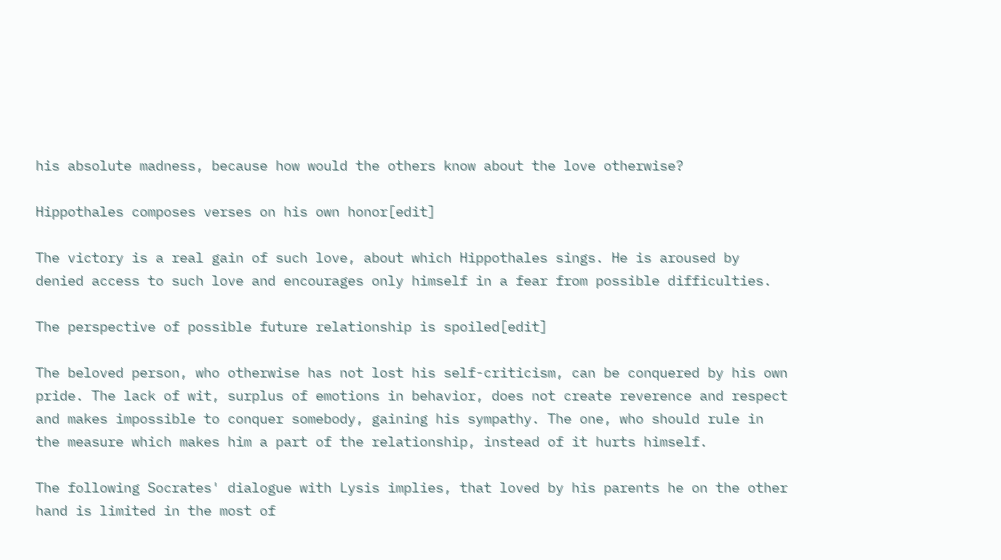his absolute madness, because how would the others know about the love otherwise?

Hippothales composes verses on his own honor[edit]

The victory is a real gain of such love, about which Hippothales sings. He is aroused by denied access to such love and encourages only himself in a fear from possible difficulties.

The perspective of possible future relationship is spoiled[edit]

The beloved person, who otherwise has not lost his self-criticism, can be conquered by his own pride. The lack of wit, surplus of emotions in behavior, does not create reverence and respect and makes impossible to conquer somebody, gaining his sympathy. The one, who should rule in the measure which makes him a part of the relationship, instead of it hurts himself.

The following Socrates' dialogue with Lysis implies, that loved by his parents he on the other hand is limited in the most of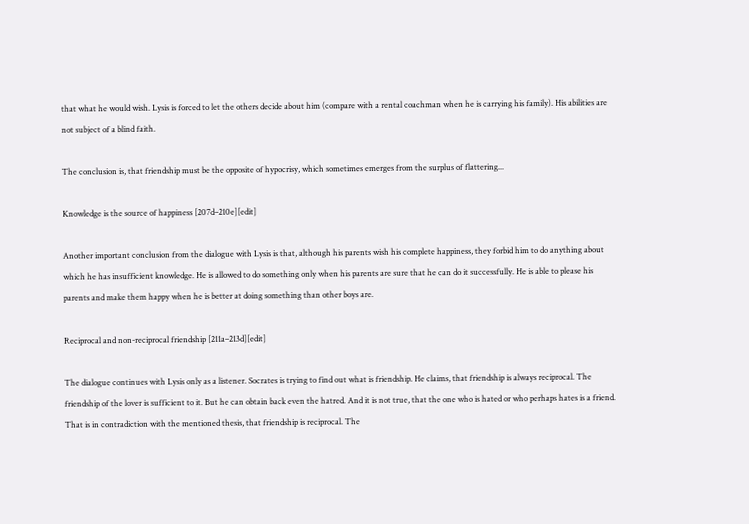that what he would wish. Lysis is forced to let the others decide about him (compare with a rental coachman when he is carrying his family). His abilities are not subject of a blind faith.

The conclusion is, that friendship must be the opposite of hypocrisy, which sometimes emerges from the surplus of flattering...

Knowledge is the source of happiness [207d–210e][edit]

Another important conclusion from the dialogue with Lysis is that, although his parents wish his complete happiness, they forbid him to do anything about which he has insufficient knowledge. He is allowed to do something only when his parents are sure that he can do it successfully. He is able to please his parents and make them happy when he is better at doing something than other boys are.

Reciprocal and non-reciprocal friendship [211a–213d][edit]

The dialogue continues with Lysis only as a listener. Socrates is trying to find out what is friendship. He claims, that friendship is always reciprocal. The friendship of the lover is sufficient to it. But he can obtain back even the hatred. And it is not true, that the one who is hated or who perhaps hates is a friend. That is in contradiction with the mentioned thesis, that friendship is reciprocal. The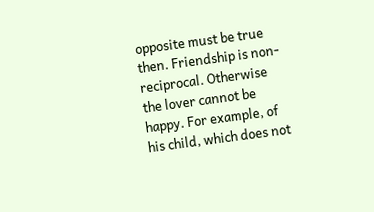opposite must be true then. Friendship is non-reciprocal. Otherwise the lover cannot be happy. For example, of his child, which does not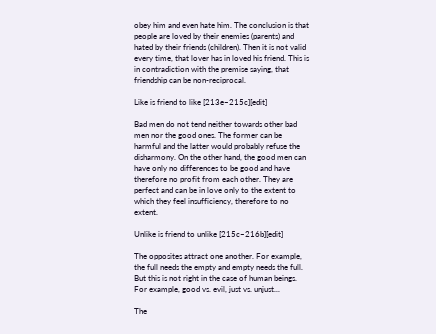obey him and even hate him. The conclusion is that people are loved by their enemies (parents) and hated by their friends (children). Then it is not valid every time, that lover has in loved his friend. This is in contradiction with the premise saying, that friendship can be non-reciprocal.

Like is friend to like [213e–215c][edit]

Bad men do not tend neither towards other bad men nor the good ones. The former can be harmful and the latter would probably refuse the disharmony. On the other hand, the good men can have only no differences to be good and have therefore no profit from each other. They are perfect and can be in love only to the extent to which they feel insufficiency, therefore to no extent.

Unlike is friend to unlike [215c–216b][edit]

The opposites attract one another. For example, the full needs the empty and empty needs the full. But this is not right in the case of human beings. For example, good vs. evil, just vs. unjust...

The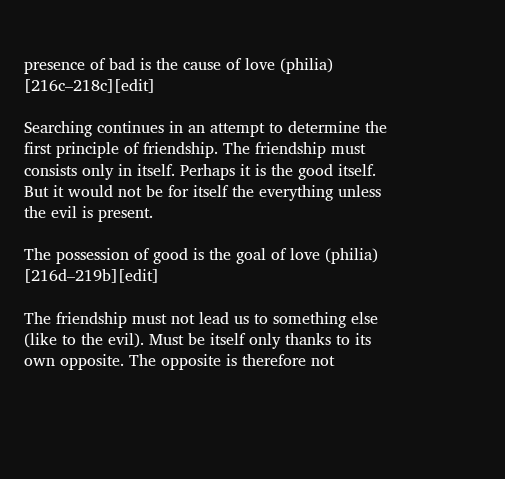presence of bad is the cause of love (philia) [216c–218c][edit]

Searching continues in an attempt to determine the first principle of friendship. The friendship must consists only in itself. Perhaps it is the good itself. But it would not be for itself the everything unless the evil is present.

The possession of good is the goal of love (philia) [216d–219b][edit]

The friendship must not lead us to something else (like to the evil). Must be itself only thanks to its own opposite. The opposite is therefore not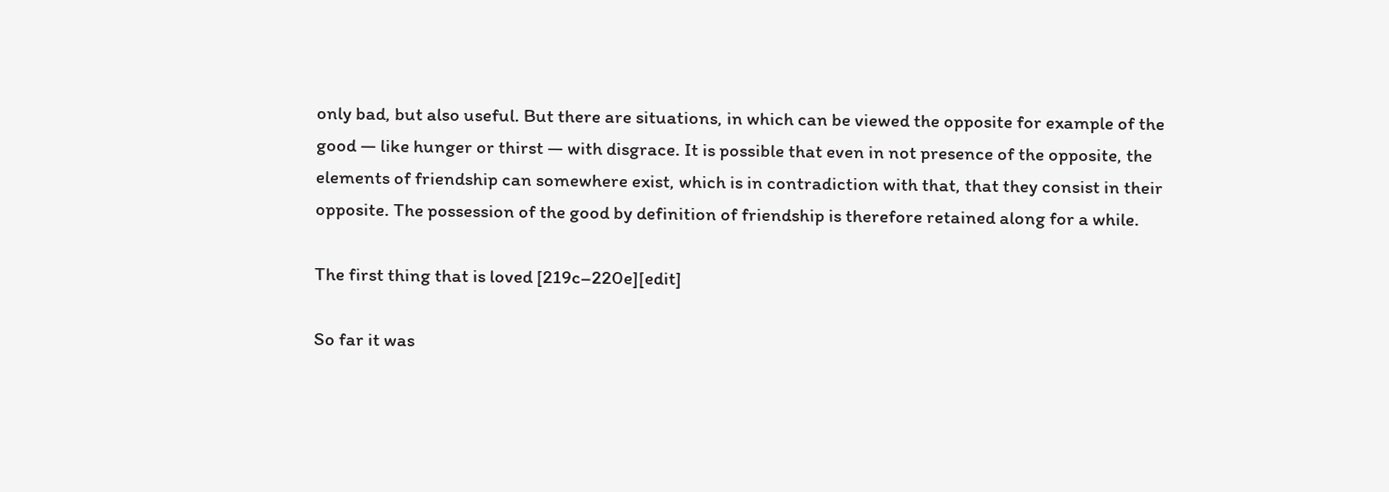only bad, but also useful. But there are situations, in which can be viewed the opposite for example of the good — like hunger or thirst — with disgrace. It is possible that even in not presence of the opposite, the elements of friendship can somewhere exist, which is in contradiction with that, that they consist in their opposite. The possession of the good by definition of friendship is therefore retained along for a while.

The first thing that is loved [219c–220e][edit]

So far it was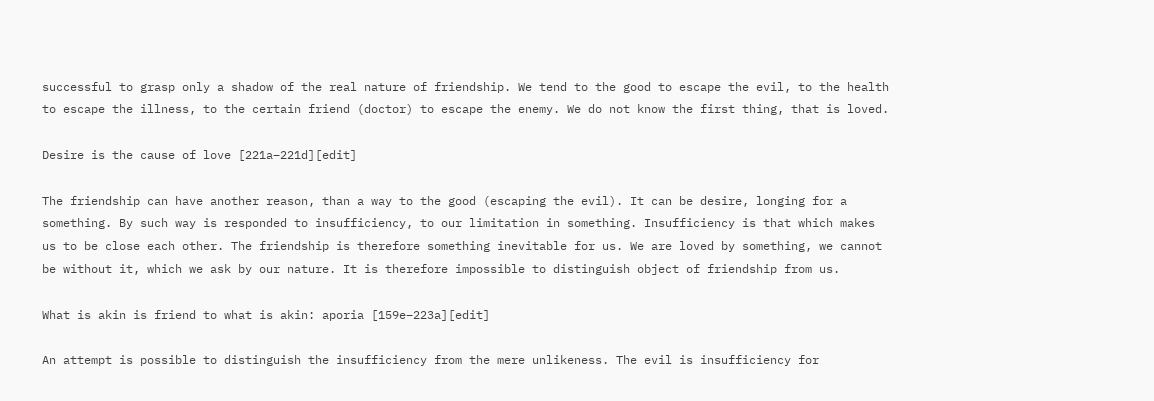successful to grasp only a shadow of the real nature of friendship. We tend to the good to escape the evil, to the health to escape the illness, to the certain friend (doctor) to escape the enemy. We do not know the first thing, that is loved.

Desire is the cause of love [221a–221d][edit]

The friendship can have another reason, than a way to the good (escaping the evil). It can be desire, longing for a something. By such way is responded to insufficiency, to our limitation in something. Insufficiency is that which makes us to be close each other. The friendship is therefore something inevitable for us. We are loved by something, we cannot be without it, which we ask by our nature. It is therefore impossible to distinguish object of friendship from us.

What is akin is friend to what is akin: aporia [159e–223a][edit]

An attempt is possible to distinguish the insufficiency from the mere unlikeness. The evil is insufficiency for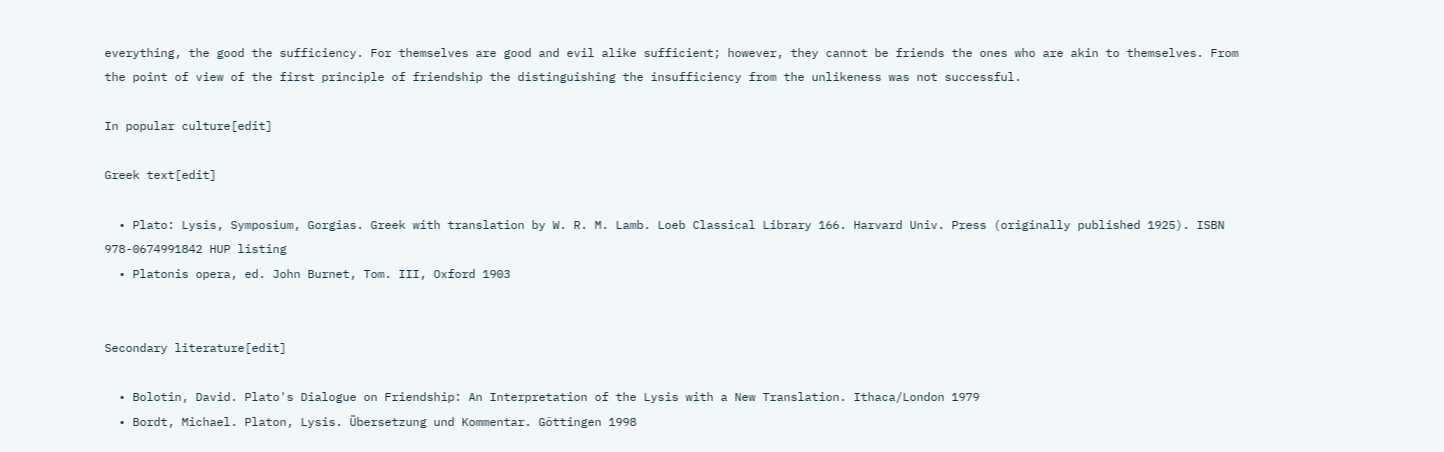everything, the good the sufficiency. For themselves are good and evil alike sufficient; however, they cannot be friends the ones who are akin to themselves. From the point of view of the first principle of friendship the distinguishing the insufficiency from the unlikeness was not successful.

In popular culture[edit]

Greek text[edit]

  • Plato: Lysis, Symposium, Gorgias. Greek with translation by W. R. M. Lamb. Loeb Classical Library 166. Harvard Univ. Press (originally published 1925). ISBN 978-0674991842 HUP listing
  • Platonis opera, ed. John Burnet, Tom. III, Oxford 1903


Secondary literature[edit]

  • Bolotin, David. Plato's Dialogue on Friendship: An Interpretation of the Lysis with a New Translation. Ithaca/London 1979
  • Bordt, Michael. Platon, Lysis. Übersetzung und Kommentar. Göttingen 1998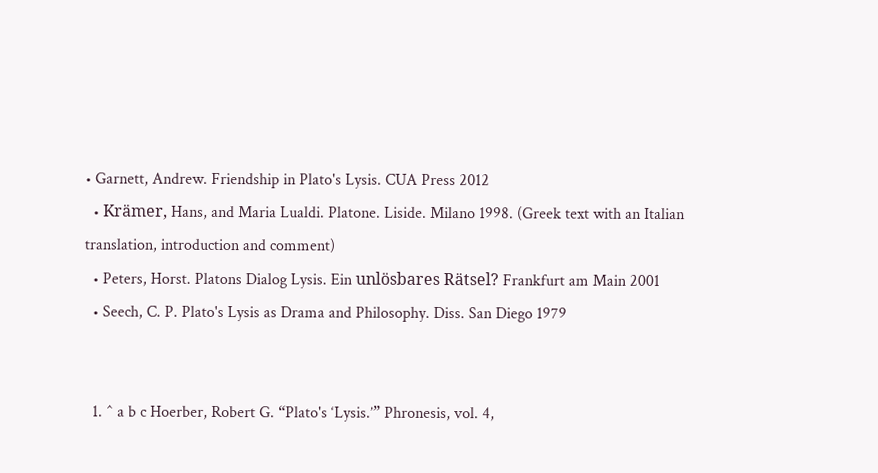• Garnett, Andrew. Friendship in Plato's Lysis. CUA Press 2012
  • Krämer, Hans, and Maria Lualdi. Platone. Liside. Milano 1998. (Greek text with an Italian translation, introduction and comment)
  • Peters, Horst. Platons Dialog Lysis. Ein unlösbares Rätsel? Frankfurt am Main 2001
  • Seech, C. P. Plato's Lysis as Drama and Philosophy. Diss. San Diego 1979


  1. ^ a b c Hoerber, Robert G. “Plato's ‘Lysis.’” Phronesis, vol. 4,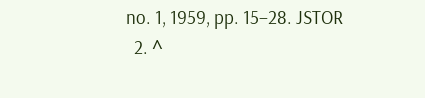no. 1, 1959, pp. 15–28. JSTOR
  2. ^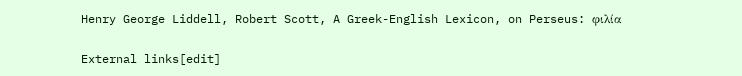Henry George Liddell, Robert Scott, A Greek-English Lexicon, on Perseus: φιλία

External links[edit]